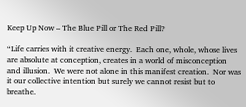Keep Up Now – The Blue Pill or The Red Pill?

“Life carries with it creative energy.  Each one, whole, whose lives are absolute at conception, creates in a world of misconception and illusion.  We were not alone in this manifest creation.  Nor was it our collective intention but surely we cannot resist but to breathe.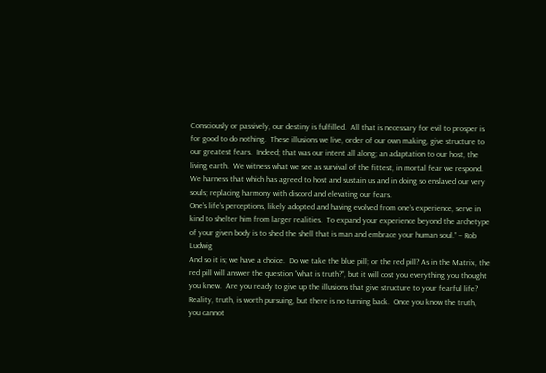Consciously or passively, our destiny is fulfilled.  All that is necessary for evil to prosper is for good to do nothing.  These illusions we live, order of our own making, give structure to our greatest fears.  Indeed; that was our intent all along; an adaptation to our host, the living earth.  We witness what we see as survival of the fittest, in mortal fear we respond.  We harness that which has agreed to host and sustain us and in doing so enslaved our very souls; replacing harmony with discord and elevating our fears.
One’s life’s perceptions, likely adopted and having evolved from one’s experience, serve in kind to shelter him from larger realities.  To expand your experience beyond the archetype of your given body is to shed the shell that is man and embrace your human soul.” – Rob Ludwig
And so it is; we have a choice.  Do we take the blue pill; or the red pill? As in the Matrix, the red pill will answer the question “what is truth?”, but it will cost you everything you thought you knew.  Are you ready to give up the illusions that give structure to your fearful life? Reality, truth, is worth pursuing, but there is no turning back.  Once you know the truth, you cannot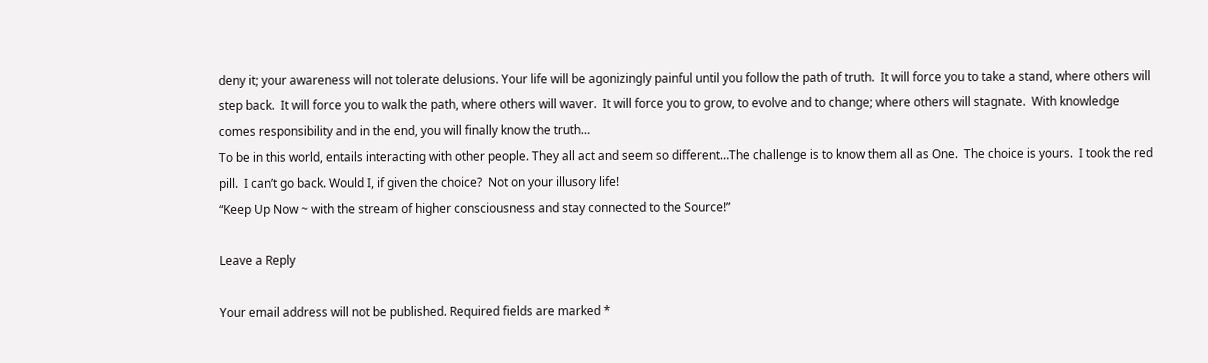deny it; your awareness will not tolerate delusions. Your life will be agonizingly painful until you follow the path of truth.  It will force you to take a stand, where others will step back.  It will force you to walk the path, where others will waver.  It will force you to grow, to evolve and to change; where others will stagnate.  With knowledge comes responsibility and in the end, you will finally know the truth…
To be in this world, entails interacting with other people. They all act and seem so different…The challenge is to know them all as One.  The choice is yours.  I took the red pill.  I can’t go back. Would I, if given the choice?  Not on your illusory life!
“Keep Up Now ~ with the stream of higher consciousness and stay connected to the Source!”

Leave a Reply

Your email address will not be published. Required fields are marked *